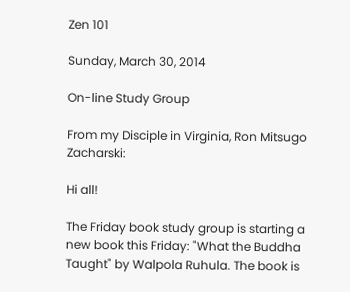Zen 101

Sunday, March 30, 2014

On-line Study Group

From my Disciple in Virginia, Ron Mitsugo Zacharski:

Hi all!

The Friday book study group is starting a new book this Friday: "What the Buddha Taught" by Walpola Ruhula. The book is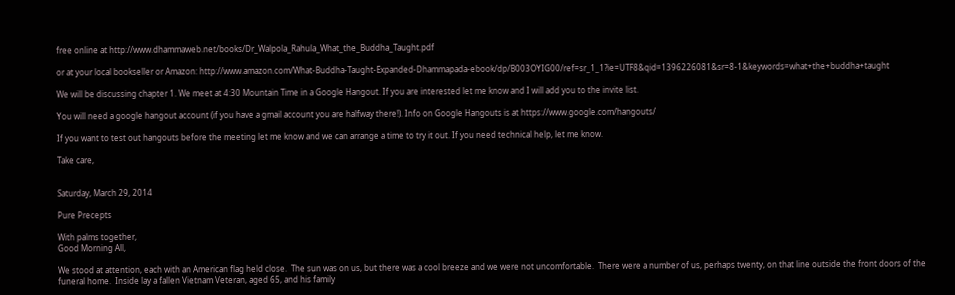free online at http://www.dhammaweb.net/books/Dr_Walpola_Rahula_What_the_Buddha_Taught.pdf

or at your local bookseller or Amazon: http://www.amazon.com/What-Buddha-Taught-Expanded-Dhammapada-ebook/dp/B003OYIG00/ref=sr_1_1?ie=UTF8&qid=1396226081&sr=8-1&keywords=what+the+buddha+taught

We will be discussing chapter 1. We meet at 4:30 Mountain Time in a Google Hangout. If you are interested let me know and I will add you to the invite list.

You will need a google hangout account (if you have a gmail account you are halfway there!). Info on Google Hangouts is at https://www.google.com/hangouts/

If you want to test out hangouts before the meeting let me know and we can arrange a time to try it out. If you need technical help, let me know.

Take care,


Saturday, March 29, 2014

Pure Precepts

With palms together,
Good Morning All,

We stood at attention, each with an American flag held close.  The sun was on us, but there was a cool breeze and we were not uncomfortable.  There were a number of us, perhaps twenty, on that line outside the front doors of the funeral home.  Inside lay a fallen Vietnam Veteran, aged 65, and his family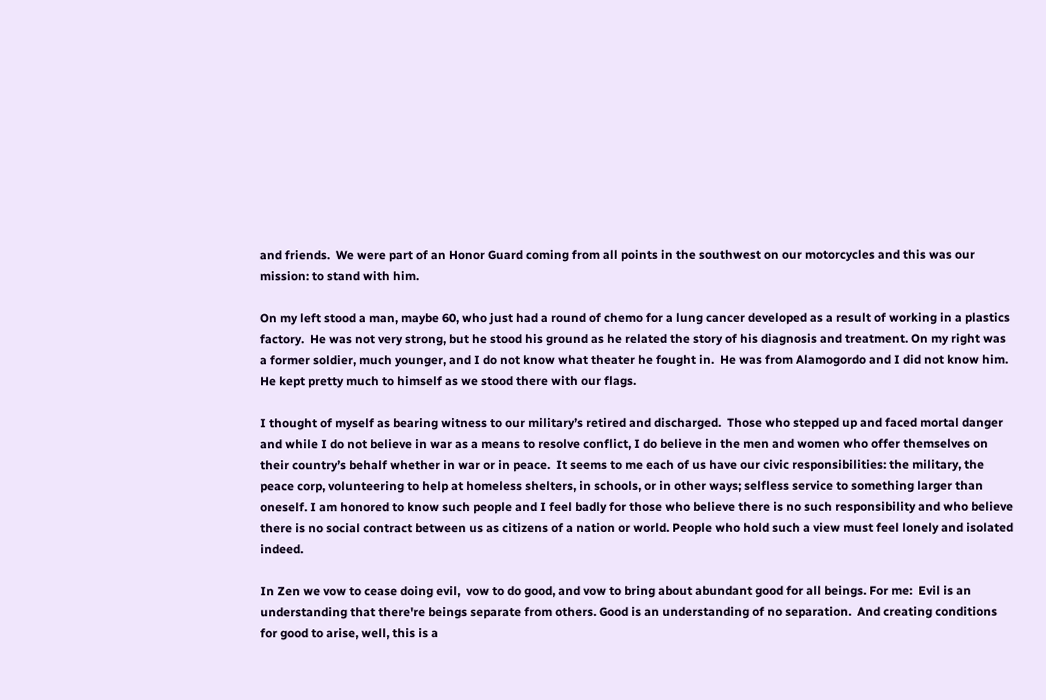and friends.  We were part of an Honor Guard coming from all points in the southwest on our motorcycles and this was our mission: to stand with him.

On my left stood a man, maybe 60, who just had a round of chemo for a lung cancer developed as a result of working in a plastics factory.  He was not very strong, but he stood his ground as he related the story of his diagnosis and treatment. On my right was a former soldier, much younger, and I do not know what theater he fought in.  He was from Alamogordo and I did not know him.  He kept pretty much to himself as we stood there with our flags.

I thought of myself as bearing witness to our military’s retired and discharged.  Those who stepped up and faced mortal danger and while I do not believe in war as a means to resolve conflict, I do believe in the men and women who offer themselves on their country’s behalf whether in war or in peace.  It seems to me each of us have our civic responsibilities: the military, the peace corp, volunteering to help at homeless shelters, in schools, or in other ways; selfless service to something larger than oneself. I am honored to know such people and I feel badly for those who believe there is no such responsibility and who believe there is no social contract between us as citizens of a nation or world. People who hold such a view must feel lonely and isolated indeed.

In Zen we vow to cease doing evil,  vow to do good, and vow to bring about abundant good for all beings. For me:  Evil is an understanding that there're beings separate from others. Good is an understanding of no separation.  And creating conditions for good to arise, well, this is a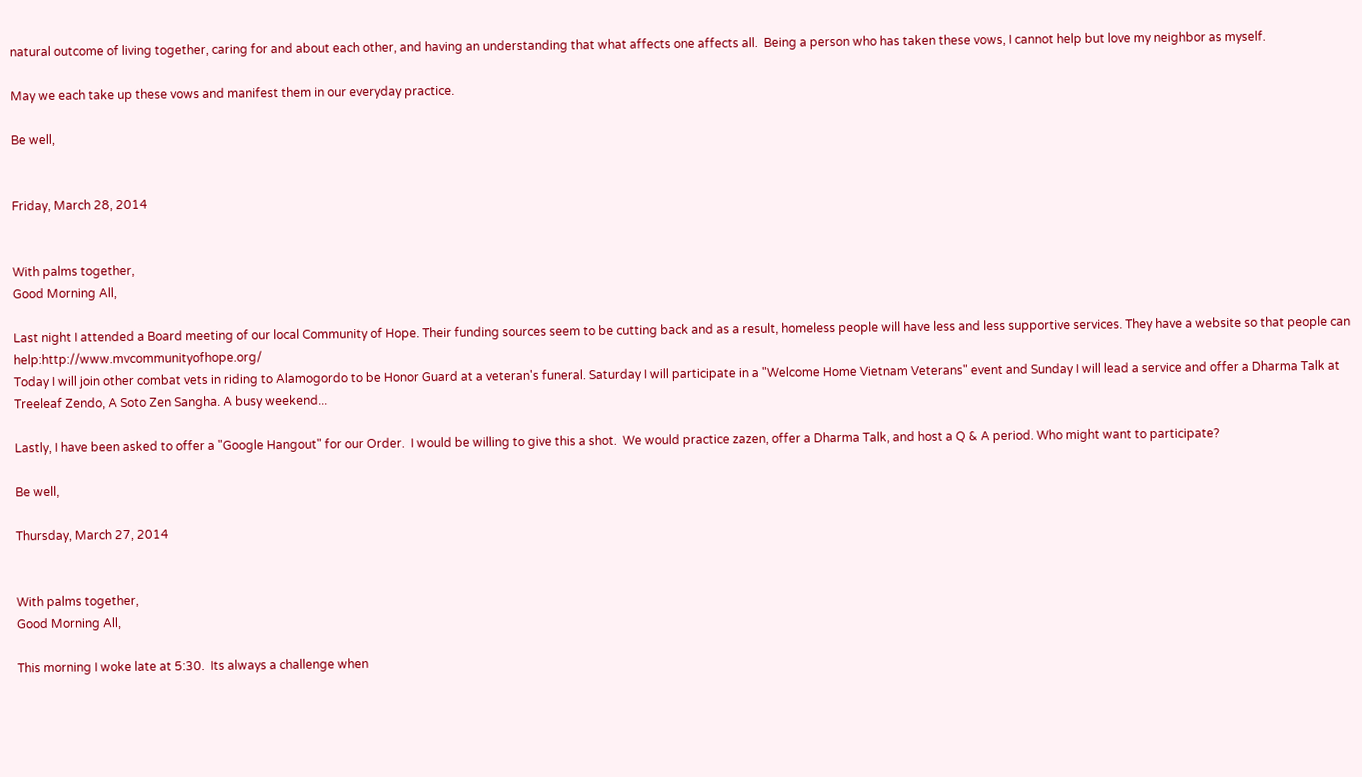natural outcome of living together, caring for and about each other, and having an understanding that what affects one affects all.  Being a person who has taken these vows, I cannot help but love my neighbor as myself.

May we each take up these vows and manifest them in our everyday practice.

Be well,


Friday, March 28, 2014


With palms together,
Good Morning All,

Last night I attended a Board meeting of our local Community of Hope. Their funding sources seem to be cutting back and as a result, homeless people will have less and less supportive services. They have a website so that people can help:http://www.mvcommunityofhope.org/
Today I will join other combat vets in riding to Alamogordo to be Honor Guard at a veteran's funeral. Saturday I will participate in a "Welcome Home Vietnam Veterans" event and Sunday I will lead a service and offer a Dharma Talk at Treeleaf Zendo, A Soto Zen Sangha. A busy weekend...

Lastly, I have been asked to offer a "Google Hangout" for our Order.  I would be willing to give this a shot.  We would practice zazen, offer a Dharma Talk, and host a Q & A period. Who might want to participate?

Be well,

Thursday, March 27, 2014


With palms together,
Good Morning All,

This morning I woke late at 5:30.  Its always a challenge when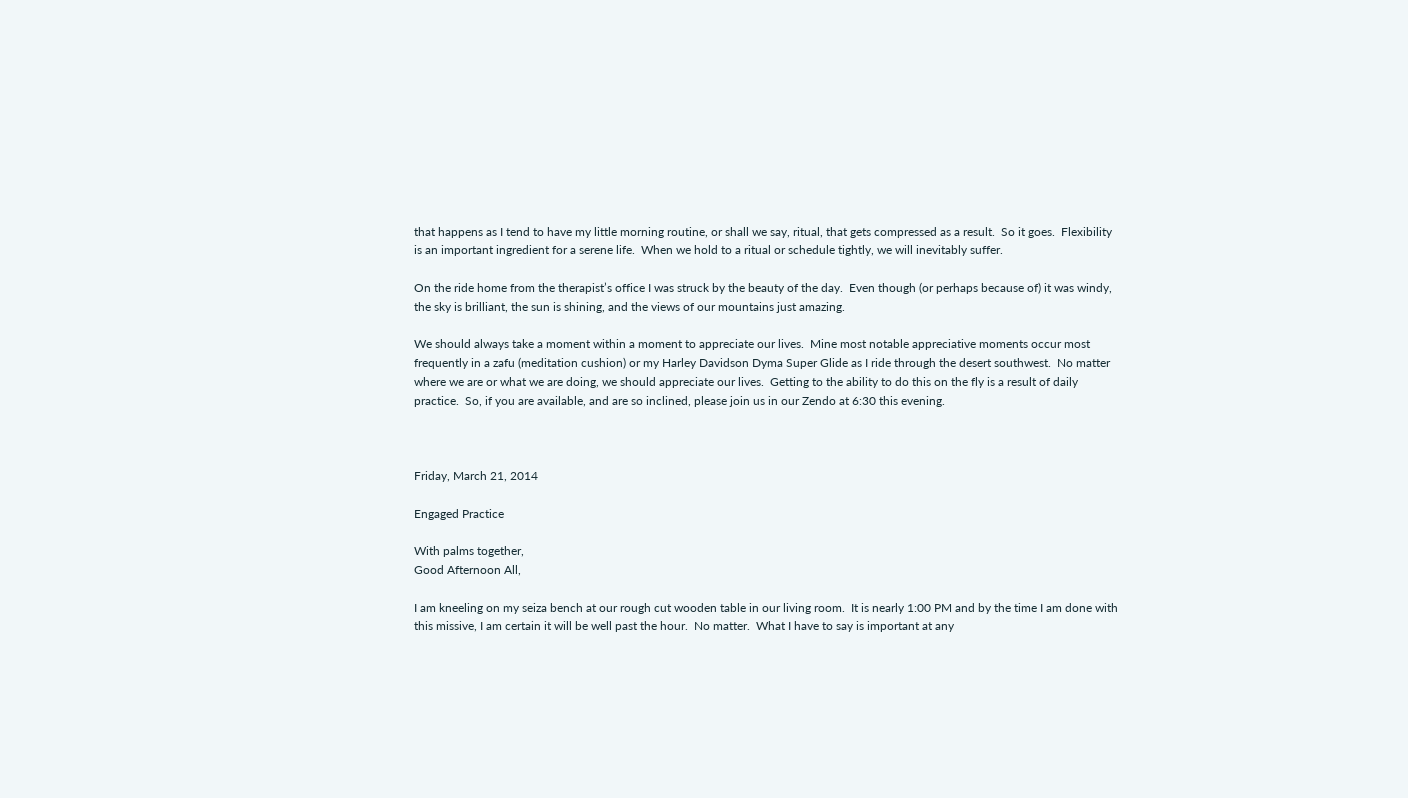that happens as I tend to have my little morning routine, or shall we say, ritual, that gets compressed as a result.  So it goes.  Flexibility is an important ingredient for a serene life.  When we hold to a ritual or schedule tightly, we will inevitably suffer.

On the ride home from the therapist’s office I was struck by the beauty of the day.  Even though (or perhaps because of) it was windy, the sky is brilliant, the sun is shining, and the views of our mountains just amazing.

We should always take a moment within a moment to appreciate our lives.  Mine most notable appreciative moments occur most frequently in a zafu (meditation cushion) or my Harley Davidson Dyma Super Glide as I ride through the desert southwest.  No matter where we are or what we are doing, we should appreciate our lives.  Getting to the ability to do this on the fly is a result of daily practice.  So, if you are available, and are so inclined, please join us in our Zendo at 6:30 this evening.



Friday, March 21, 2014

Engaged Practice

With palms together,
Good Afternoon All,

I am kneeling on my seiza bench at our rough cut wooden table in our living room.  It is nearly 1:00 PM and by the time I am done with this missive, I am certain it will be well past the hour.  No matter.  What I have to say is important at any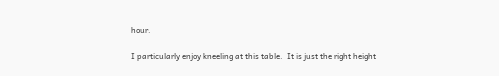hour.

I particularly enjoy kneeling at this table.  It is just the right height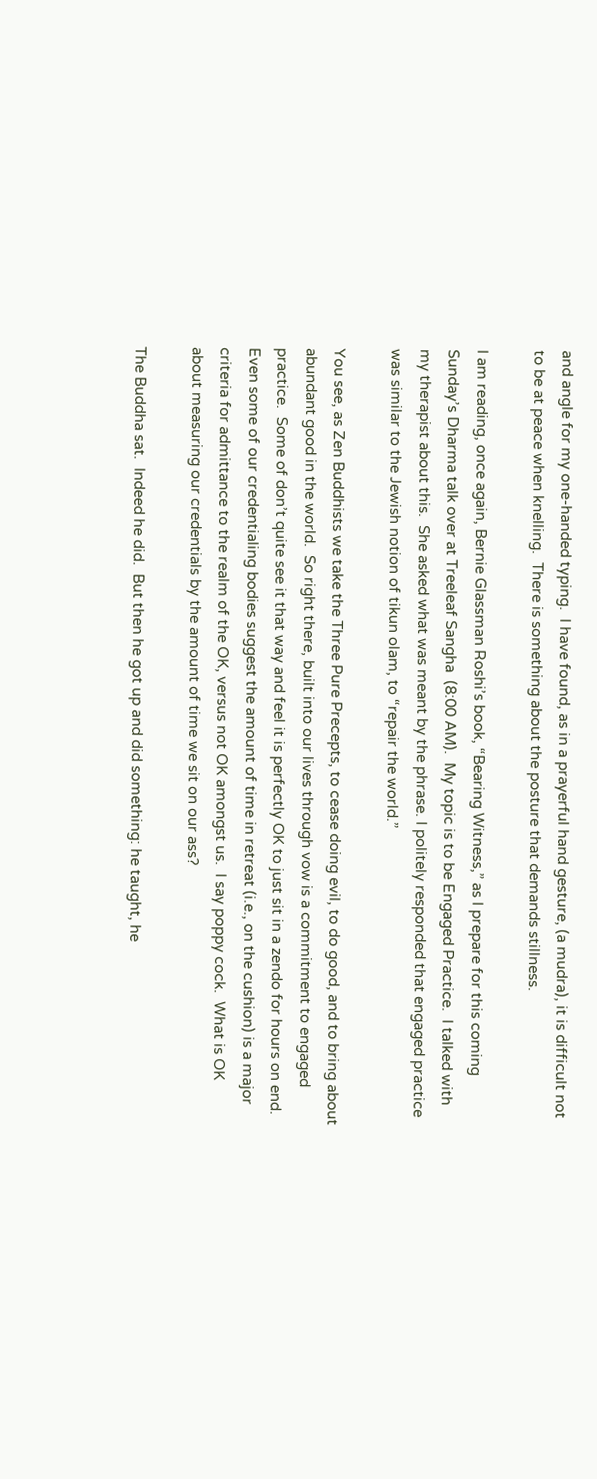and angle for my one-handed typing.  I have found, as in a prayerful hand gesture, (a mudra), it is difficult not to be at peace when knelling.  There is something about the posture that demands stillness.

I am reading, once again, Bernie Glassman Roshi’s book, “Bearing Witness,” as I prepare for this coming Sunday’s Dharma talk over at Treeleaf Sangha  (8:00 AM).  My topic is to be Engaged Practice.  I talked with my therapist about this.  She asked what was meant by the phrase. I politely responded that engaged practice was similar to the Jewish notion of tikun olam, to “repair the world.”

You see, as Zen Buddhists we take the Three Pure Precepts, to cease doing evil, to do good, and to bring about abundant good in the world.  So right there, built into our lives through vow is a commitment to engaged practice.  Some of don’t quite see it that way and feel it is perfectly OK to just sit in a zendo for hours on end. Even some of our credentialing bodies suggest the amount of time in retreat (i.e., on the cushion) is a major criteria for admittance to the realm of the OK, versus not OK amongst us.  I say poppy cock.  What is OK about measuring our credentials by the amount of time we sit on our ass?

The Buddha sat.  Indeed he did.  But then he got up and did something: he taught, he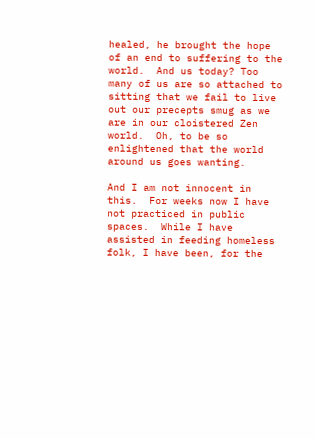healed, he brought the hope of an end to suffering to the world.  And us today? Too many of us are so attached to sitting that we fail to live out our precepts smug as we are in our cloistered Zen world.  Oh, to be so enlightened that the world around us goes wanting.

And I am not innocent in this.  For weeks now I have not practiced in public spaces.  While I have assisted in feeding homeless folk, I have been, for the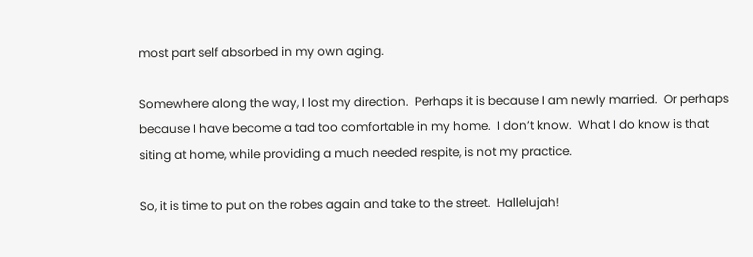most part self absorbed in my own aging.

Somewhere along the way, I lost my direction.  Perhaps it is because I am newly married.  Or perhaps because I have become a tad too comfortable in my home.  I don’t know.  What I do know is that siting at home, while providing a much needed respite, is not my practice.

So, it is time to put on the robes again and take to the street.  Hallelujah!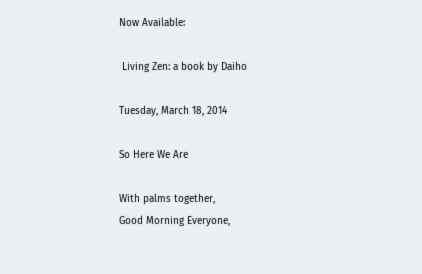Now Available:

 Living Zen: a book by Daiho

Tuesday, March 18, 2014

So Here We Are

With palms together,
Good Morning Everyone,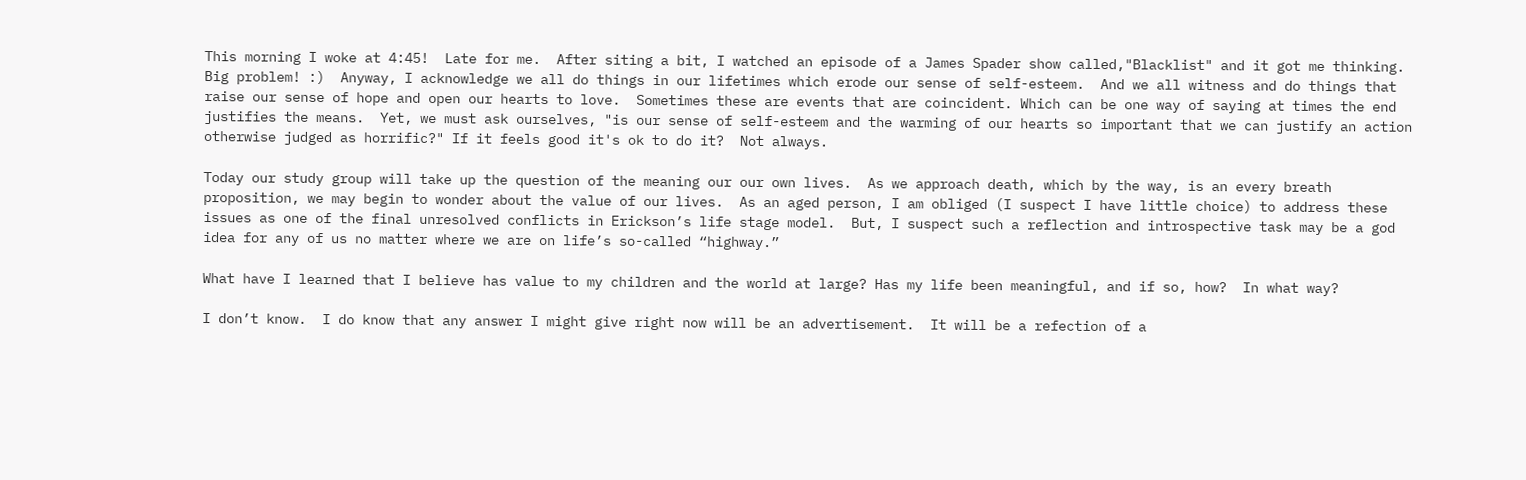This morning I woke at 4:45!  Late for me.  After siting a bit, I watched an episode of a James Spader show called,"Blacklist" and it got me thinking.  Big problem! :)  Anyway, I acknowledge we all do things in our lifetimes which erode our sense of self-esteem.  And we all witness and do things that raise our sense of hope and open our hearts to love.  Sometimes these are events that are coincident. Which can be one way of saying at times the end justifies the means.  Yet, we must ask ourselves, "is our sense of self-esteem and the warming of our hearts so important that we can justify an action otherwise judged as horrific?" If it feels good it's ok to do it?  Not always.

Today our study group will take up the question of the meaning our our own lives.  As we approach death, which by the way, is an every breath proposition, we may begin to wonder about the value of our lives.  As an aged person, I am obliged (I suspect I have little choice) to address these issues as one of the final unresolved conflicts in Erickson’s life stage model.  But, I suspect such a reflection and introspective task may be a god idea for any of us no matter where we are on life’s so-called “highway.”

What have I learned that I believe has value to my children and the world at large? Has my life been meaningful, and if so, how?  In what way?

I don’t know.  I do know that any answer I might give right now will be an advertisement.  It will be a refection of a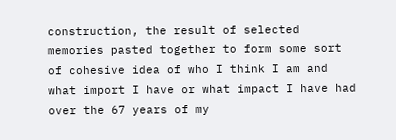construction, the result of selected memories pasted together to form some sort of cohesive idea of who I think I am and what import I have or what impact I have had over the 67 years of my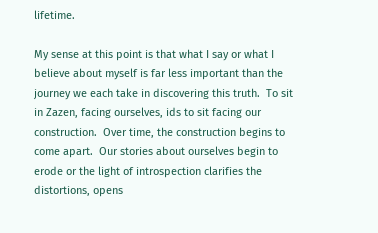lifetime.

My sense at this point is that what I say or what I believe about myself is far less important than the journey we each take in discovering this truth.  To sit in Zazen, facing ourselves, ids to sit facing our construction.  Over time, the construction begins to come apart.  Our stories about ourselves begin to erode or the light of introspection clarifies the distortions, opens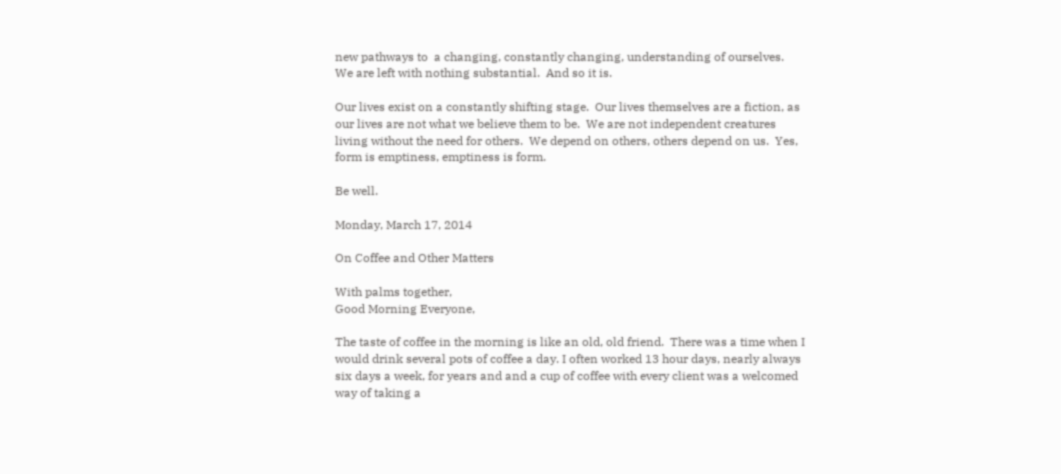new pathways to  a changing, constantly changing, understanding of ourselves.  We are left with nothing substantial.  And so it is.

Our lives exist on a constantly shifting stage.  Our lives themselves are a fiction, as our lives are not what we believe them to be.  We are not independent creatures living without the need for others.  We depend on others, others depend on us.  Yes, form is emptiness, emptiness is form.

Be well.

Monday, March 17, 2014

On Coffee and Other Matters

With palms together,
Good Morning Everyone,

The taste of coffee in the morning is like an old, old friend.  There was a time when I would drink several pots of coffee a day. I often worked 13 hour days, nearly always six days a week, for years and and a cup of coffee with every client was a welcomed way of taking a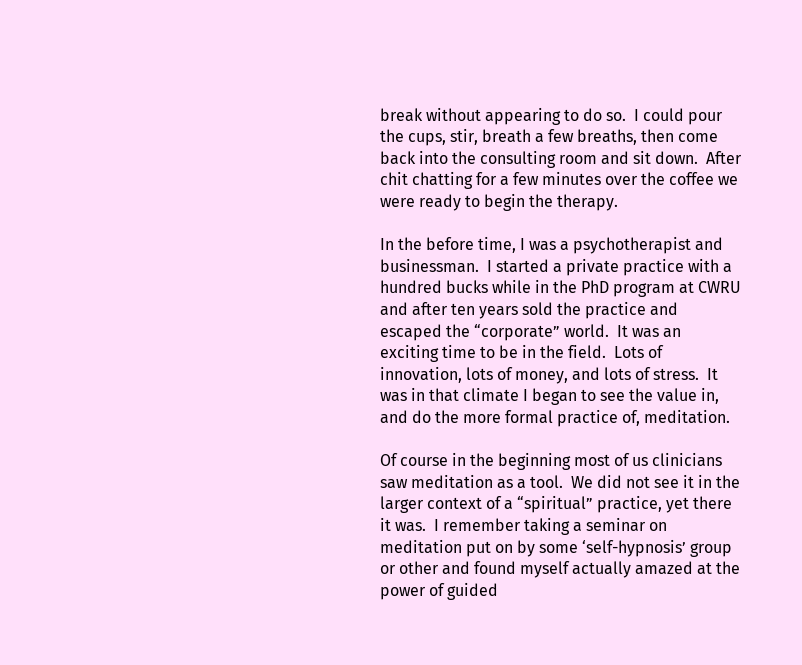break without appearing to do so.  I could pour the cups, stir, breath a few breaths, then come back into the consulting room and sit down.  After chit chatting for a few minutes over the coffee we were ready to begin the therapy.

In the before time, I was a psychotherapist and businessman.  I started a private practice with a hundred bucks while in the PhD program at CWRU and after ten years sold the practice and escaped the “corporate” world.  It was an exciting time to be in the field.  Lots of innovation, lots of money, and lots of stress.  It was in that climate I began to see the value in, and do the more formal practice of, meditation.

Of course in the beginning most of us clinicians saw meditation as a tool.  We did not see it in the larger context of a “spiritual” practice, yet there it was.  I remember taking a seminar on meditation put on by some ‘self-hypnosis’ group or other and found myself actually amazed at the power of guided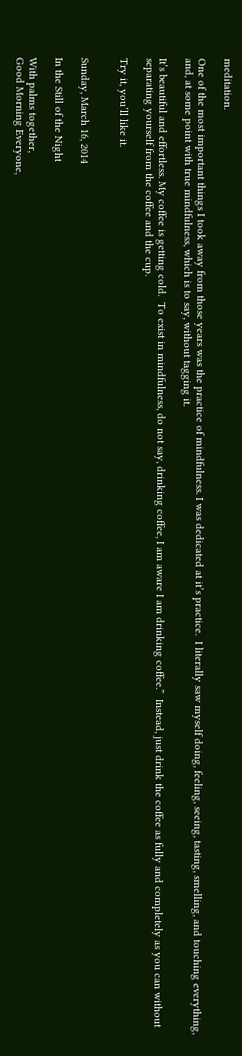meditation.

One of the most important things I took away from those years was the practice of mindfulness. I was dedicated at it’s practice.  I literally saw myself doing, feeling, seeing, tasting, smelling, and touching everything, and, at some point with true mindfulness, which is to say, without tagging it.

It’s beautiful and effortless. My coffee is getting cold.  To exist in mindfulness, do not say, drinking coffee, I am aware I am drinking coffee.”  Instead, just drink the coffee as fully and completely as you can without separating yourself from the coffee and the cup.

Try it, you’ll like it.


Sunday, March 16, 2014

In the Still of the Night

With palms together,
Good Morning Everyone,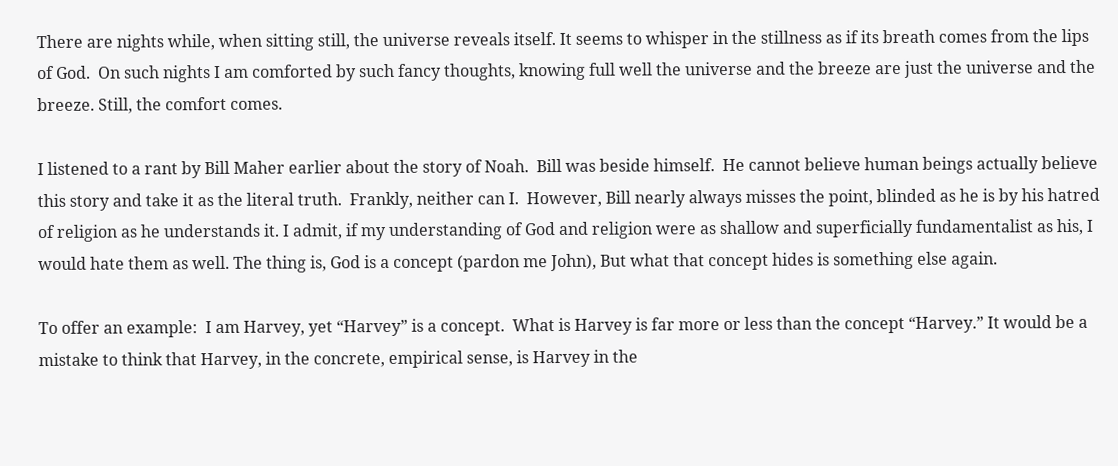There are nights while, when sitting still, the universe reveals itself. It seems to whisper in the stillness as if its breath comes from the lips of God.  On such nights I am comforted by such fancy thoughts, knowing full well the universe and the breeze are just the universe and the breeze. Still, the comfort comes.

I listened to a rant by Bill Maher earlier about the story of Noah.  Bill was beside himself.  He cannot believe human beings actually believe this story and take it as the literal truth.  Frankly, neither can I.  However, Bill nearly always misses the point, blinded as he is by his hatred of religion as he understands it. I admit, if my understanding of God and religion were as shallow and superficially fundamentalist as his, I would hate them as well. The thing is, God is a concept (pardon me John), But what that concept hides is something else again.

To offer an example:  I am Harvey, yet “Harvey” is a concept.  What is Harvey is far more or less than the concept “Harvey.” It would be a mistake to think that Harvey, in the concrete, empirical sense, is Harvey in the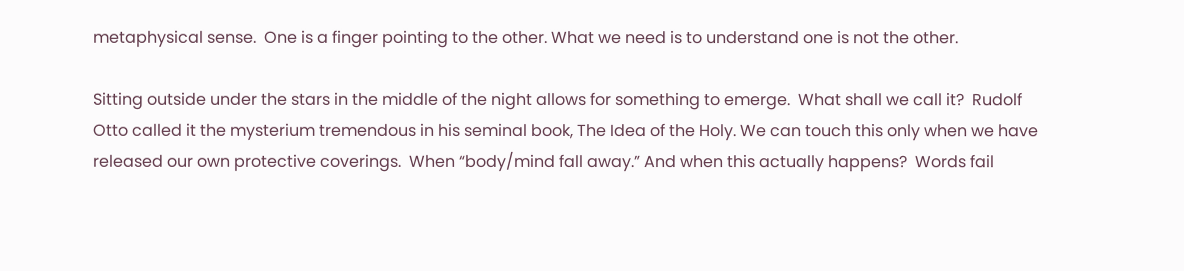metaphysical sense.  One is a finger pointing to the other. What we need is to understand one is not the other.

Sitting outside under the stars in the middle of the night allows for something to emerge.  What shall we call it?  Rudolf Otto called it the mysterium tremendous in his seminal book, The Idea of the Holy. We can touch this only when we have released our own protective coverings.  When “body/mind fall away.” And when this actually happens?  Words fail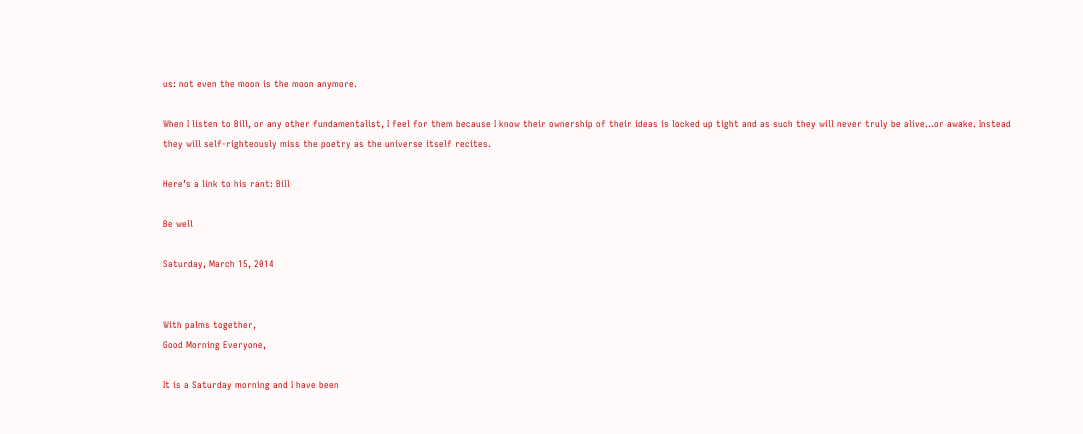us: not even the moon is the moon anymore.

When I listen to Bill, or any other fundamentalist, I feel for them because I know their ownership of their ideas is locked up tight and as such they will never truly be alive…or awake. Instead they will self-righteously miss the poetry as the universe itself recites.

Here’s a link to his rant: Bill

Be well

Saturday, March 15, 2014


With palms together,
Good Morning Everyone,

It is a Saturday morning and I have been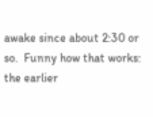awake since about 2:30 or so.  Funny how that works: the earlier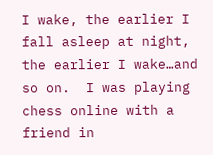I wake, the earlier I fall asleep at night, the earlier I wake…and so on.  I was playing chess online with a friend in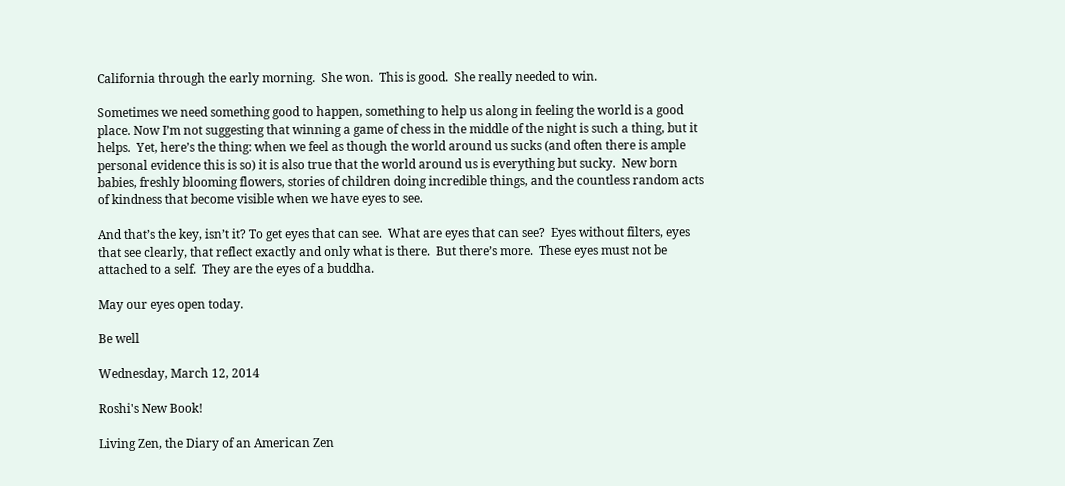California through the early morning.  She won.  This is good.  She really needed to win.

Sometimes we need something good to happen, something to help us along in feeling the world is a good place. Now I’m not suggesting that winning a game of chess in the middle of the night is such a thing, but it helps.  Yet, here’s the thing: when we feel as though the world around us sucks (and often there is ample personal evidence this is so) it is also true that the world around us is everything but sucky.  New born babies, freshly blooming flowers, stories of children doing incredible things, and the countless random acts of kindness that become visible when we have eyes to see.

And that’s the key, isn’t it? To get eyes that can see.  What are eyes that can see?  Eyes without filters, eyes that see clearly, that reflect exactly and only what is there.  But there’s more.  These eyes must not be attached to a self.  They are the eyes of a buddha.

May our eyes open today.

Be well

Wednesday, March 12, 2014

Roshi's New Book!

Living Zen, the Diary of an American Zen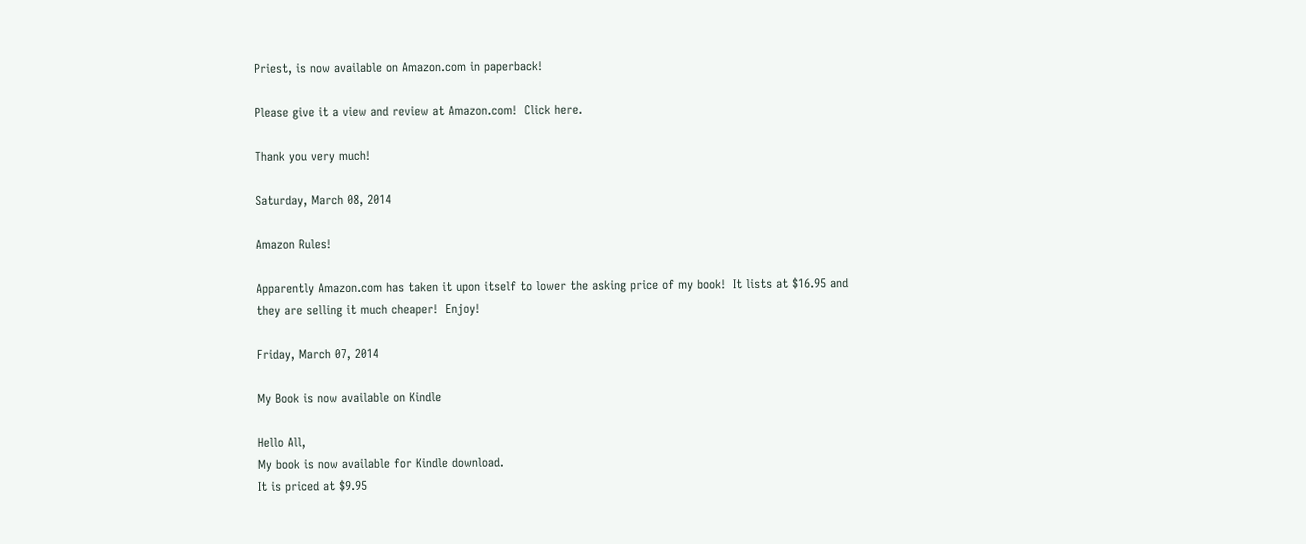Priest, is now available on Amazon.com in paperback!

Please give it a view and review at Amazon.com!  Click here.

Thank you very much!

Saturday, March 08, 2014

Amazon Rules!

Apparently Amazon.com has taken it upon itself to lower the asking price of my book!  It lists at $16.95 and they are selling it much cheaper!  Enjoy!

Friday, March 07, 2014

My Book is now available on Kindle

Hello All,
My book is now available for Kindle download.
It is priced at $9.95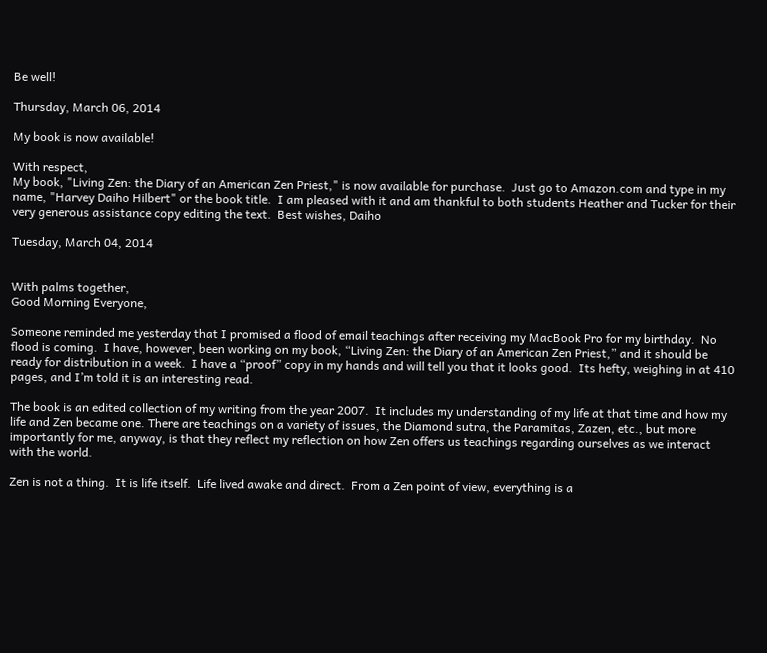Be well!

Thursday, March 06, 2014

My book is now available!

With respect,
My book, "Living Zen: the Diary of an American Zen Priest," is now available for purchase.  Just go to Amazon.com and type in my name, "Harvey Daiho Hilbert" or the book title.  I am pleased with it and am thankful to both students Heather and Tucker for their very generous assistance copy editing the text.  Best wishes, Daiho

Tuesday, March 04, 2014


With palms together,
Good Morning Everyone,

Someone reminded me yesterday that I promised a flood of email teachings after receiving my MacBook Pro for my birthday.  No flood is coming.  I have, however, been working on my book, “Living Zen: the Diary of an American Zen Priest,” and it should be ready for distribution in a week.  I have a “proof” copy in my hands and will tell you that it looks good.  Its hefty, weighing in at 410 pages, and I’m told it is an interesting read.

The book is an edited collection of my writing from the year 2007.  It includes my understanding of my life at that time and how my life and Zen became one. There are teachings on a variety of issues, the Diamond sutra, the Paramitas, Zazen, etc., but more importantly for me, anyway, is that they reflect my reflection on how Zen offers us teachings regarding ourselves as we interact with the world.

Zen is not a thing.  It is life itself.  Life lived awake and direct.  From a Zen point of view, everything is a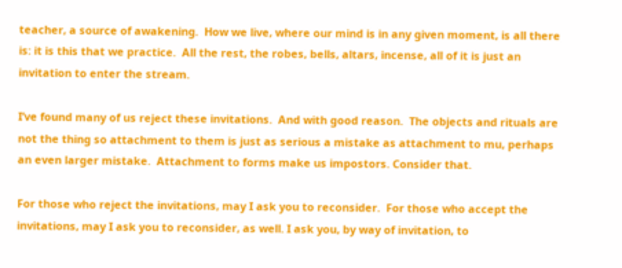teacher, a source of awakening.  How we live, where our mind is in any given moment, is all there is: it is this that we practice.  All the rest, the robes, bells, altars, incense, all of it is just an invitation to enter the stream.

I’ve found many of us reject these invitations.  And with good reason.  The objects and rituals are not the thing so attachment to them is just as serious a mistake as attachment to mu, perhaps an even larger mistake.  Attachment to forms make us impostors. Consider that.

For those who reject the invitations, may I ask you to reconsider.  For those who accept the invitations, may I ask you to reconsider, as well. I ask you, by way of invitation, to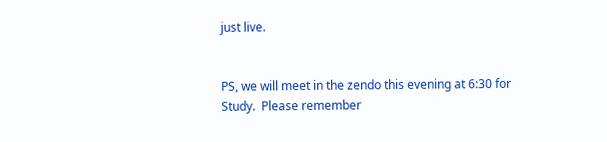just live.


PS, we will meet in the zendo this evening at 6:30 for Study.  Please remember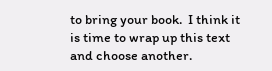to bring your book.  I think it is time to wrap up this text and choose another.